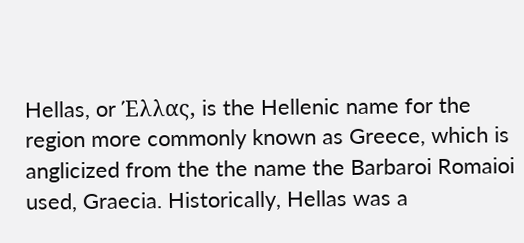Hellas, or Έλλας, is the Hellenic name for the region more commonly known as Greece, which is anglicized from the the name the Barbaroi Romaioi used, Graecia. Historically, Hellas was a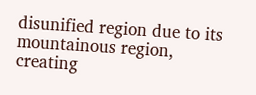disunified region due to its mountainous region, creating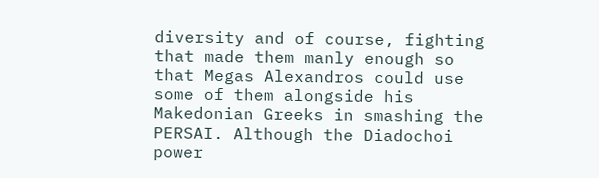diversity and of course, fighting that made them manly enough so that Megas Alexandros could use some of them alongside his Makedonian Greeks in smashing the PERSAI. Although the Diadochoi power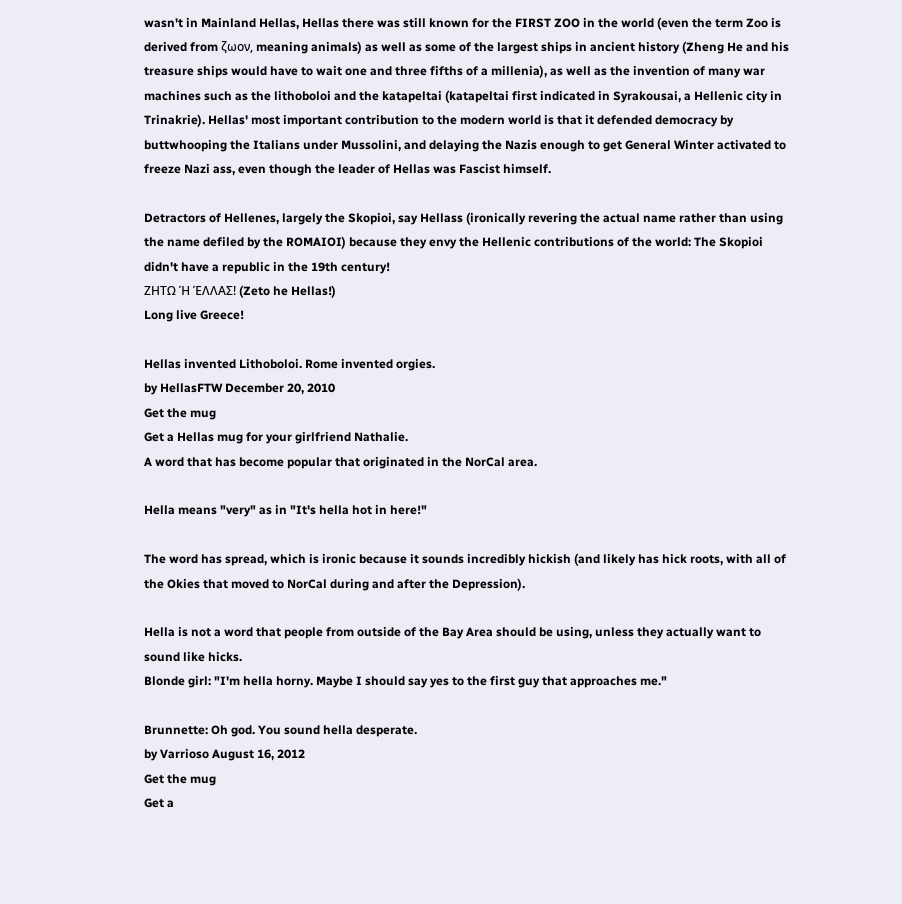wasn't in Mainland Hellas, Hellas there was still known for the FIRST ZOO in the world (even the term Zoo is derived from ζωον, meaning animals) as well as some of the largest ships in ancient history (Zheng He and his treasure ships would have to wait one and three fifths of a millenia), as well as the invention of many war machines such as the lithoboloi and the katapeltai (katapeltai first indicated in Syrakousai, a Hellenic city in Trinakrie). Hellas' most important contribution to the modern world is that it defended democracy by buttwhooping the Italians under Mussolini, and delaying the Nazis enough to get General Winter activated to freeze Nazi ass, even though the leader of Hellas was Fascist himself.

Detractors of Hellenes, largely the Skopioi, say Hellass (ironically revering the actual name rather than using the name defiled by the ROMAIOI) because they envy the Hellenic contributions of the world: The Skopioi didn't have a republic in the 19th century!
ΖΗΤΩ Ή ΈΛΛΑΣ! (Zeto he Hellas!)
Long live Greece!

Hellas invented Lithoboloi. Rome invented orgies.
by HellasFTW December 20, 2010
Get the mug
Get a Hellas mug for your girlfriend Nathalie.
A word that has become popular that originated in the NorCal area.

Hella means "very" as in "It's hella hot in here!"

The word has spread, which is ironic because it sounds incredibly hickish (and likely has hick roots, with all of the Okies that moved to NorCal during and after the Depression).

Hella is not a word that people from outside of the Bay Area should be using, unless they actually want to sound like hicks.
Blonde girl: "I'm hella horny. Maybe I should say yes to the first guy that approaches me."

Brunnette: Oh god. You sound hella desperate.
by Varrioso August 16, 2012
Get the mug
Get a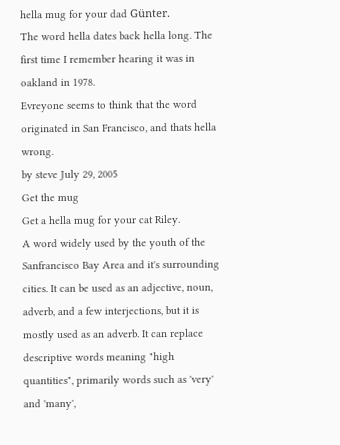hella mug for your dad Günter.
The word hella dates back hella long. The first time I remember hearing it was in oakland in 1978.
Evreyone seems to think that the word originated in San Francisco, and thats hella wrong.
by steve July 29, 2005
Get the mug
Get a hella mug for your cat Riley.
A word widely used by the youth of the Sanfrancisco Bay Area and it's surrounding cities. It can be used as an adjective, noun, adverb, and a few interjections, but it is mostly used as an adverb. It can replace descriptive words meaning "high quantities", primarily words such as 'very' and 'many',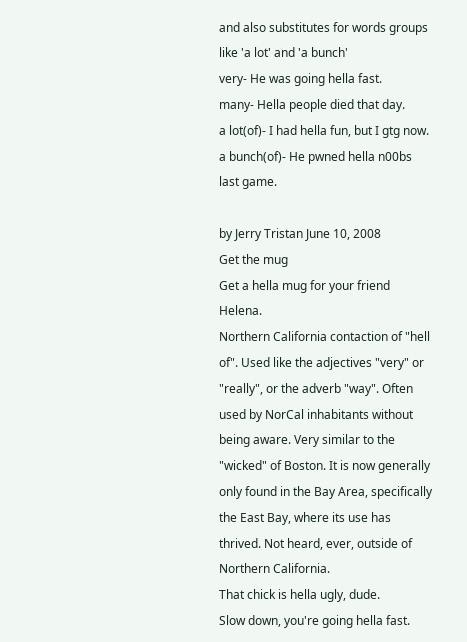and also substitutes for words groups like 'a lot' and 'a bunch'
very- He was going hella fast.
many- Hella people died that day.
a lot(of)- I had hella fun, but I gtg now.
a bunch(of)- He pwned hella n00bs last game.

by Jerry Tristan June 10, 2008
Get the mug
Get a hella mug for your friend Helena.
Northern California contaction of "hell of". Used like the adjectives "very" or "really", or the adverb "way". Often used by NorCal inhabitants without being aware. Very similar to the "wicked" of Boston. It is now generally only found in the Bay Area, specifically the East Bay, where its use has thrived. Not heard, ever, outside of Northern California.
That chick is hella ugly, dude.
Slow down, you're going hella fast.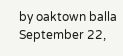by oaktown balla September 22,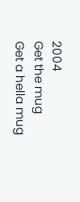2004
Get the mug
Get a hella mug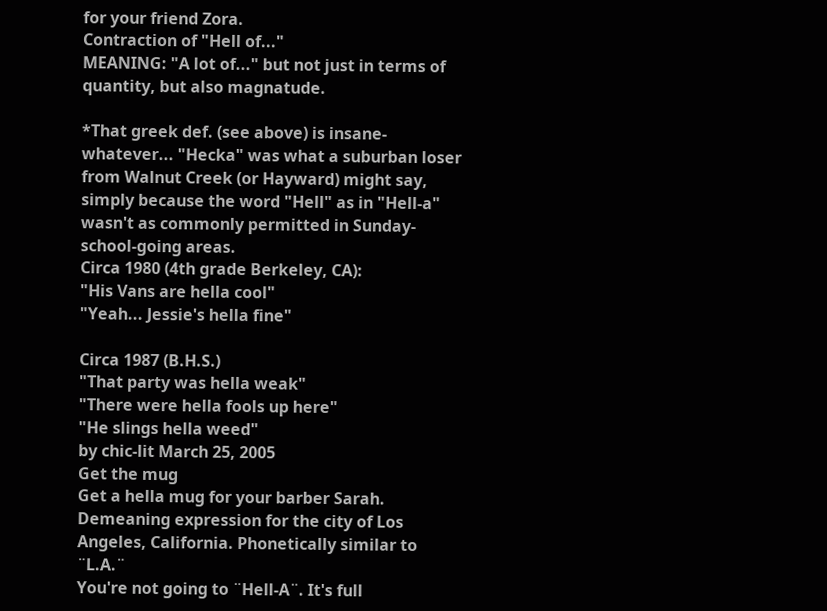for your friend Zora.
Contraction of "Hell of..."
MEANING: "A lot of..." but not just in terms of quantity, but also magnatude.

*That greek def. (see above) is insane- whatever... "Hecka" was what a suburban loser from Walnut Creek (or Hayward) might say, simply because the word "Hell" as in "Hell-a" wasn't as commonly permitted in Sunday-school-going areas.
Circa 1980 (4th grade Berkeley, CA):
"His Vans are hella cool"
"Yeah... Jessie's hella fine"

Circa 1987 (B.H.S.)
"That party was hella weak"
"There were hella fools up here"
"He slings hella weed"
by chic-lit March 25, 2005
Get the mug
Get a hella mug for your barber Sarah.
Demeaning expression for the city of Los Angeles, California. Phonetically similar to ¨L.A.¨
You're not going to ¨Hell-A¨. It's full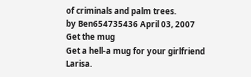of criminals and palm trees.
by Ben654735436 April 03, 2007
Get the mug
Get a hell-a mug for your girlfriend Larisa.